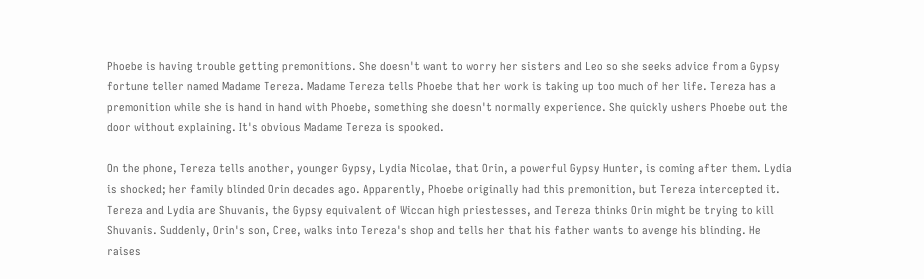Phoebe is having trouble getting premonitions. She doesn't want to worry her sisters and Leo so she seeks advice from a Gypsy fortune teller named Madame Tereza. Madame Tereza tells Phoebe that her work is taking up too much of her life. Tereza has a premonition while she is hand in hand with Phoebe, something she doesn't normally experience. She quickly ushers Phoebe out the door without explaining. It's obvious Madame Tereza is spooked.

On the phone, Tereza tells another, younger Gypsy, Lydia Nicolae, that Orin, a powerful Gypsy Hunter, is coming after them. Lydia is shocked; her family blinded Orin decades ago. Apparently, Phoebe originally had this premonition, but Tereza intercepted it. Tereza and Lydia are Shuvanis, the Gypsy equivalent of Wiccan high priestesses, and Tereza thinks Orin might be trying to kill Shuvanis. Suddenly, Orin's son, Cree, walks into Tereza's shop and tells her that his father wants to avenge his blinding. He raises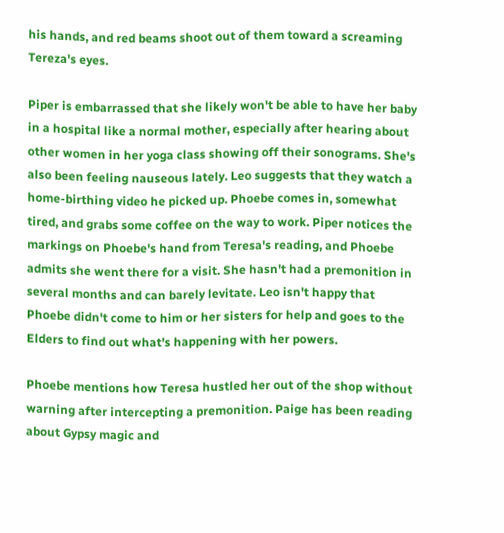his hands, and red beams shoot out of them toward a screaming Tereza's eyes.

Piper is embarrassed that she likely won't be able to have her baby in a hospital like a normal mother, especially after hearing about other women in her yoga class showing off their sonograms. She's also been feeling nauseous lately. Leo suggests that they watch a home-birthing video he picked up. Phoebe comes in, somewhat tired, and grabs some coffee on the way to work. Piper notices the markings on Phoebe's hand from Teresa's reading, and Phoebe admits she went there for a visit. She hasn't had a premonition in several months and can barely levitate. Leo isn't happy that Phoebe didn't come to him or her sisters for help and goes to the Elders to find out what's happening with her powers.

Phoebe mentions how Teresa hustled her out of the shop without warning after intercepting a premonition. Paige has been reading about Gypsy magic and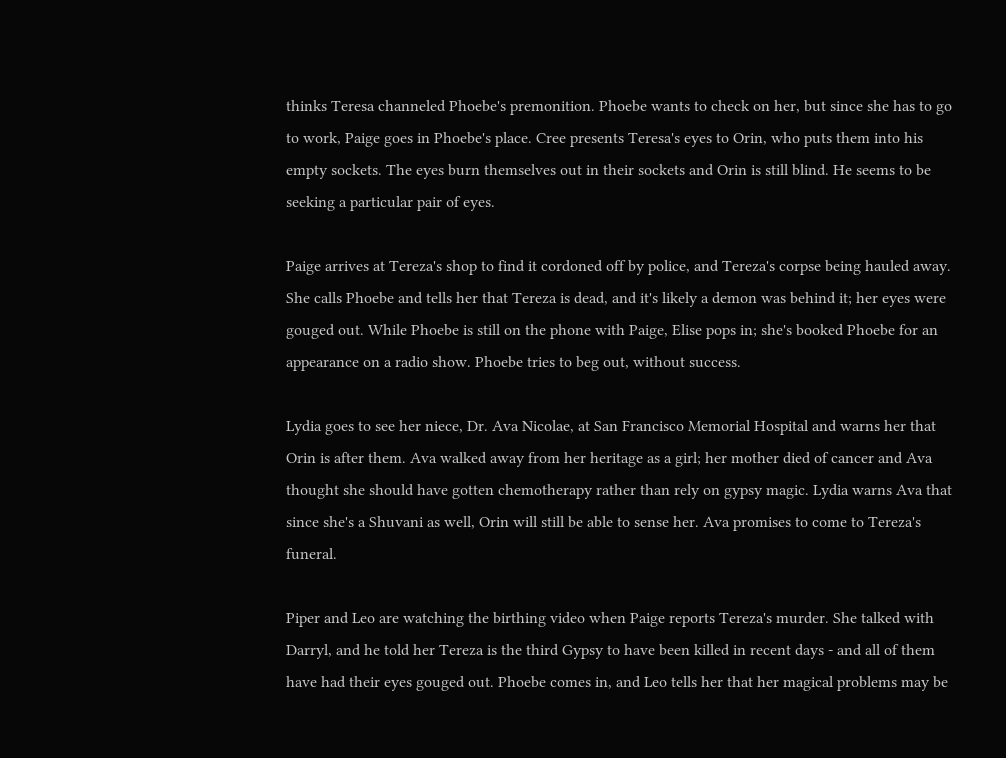thinks Teresa channeled Phoebe's premonition. Phoebe wants to check on her, but since she has to go to work, Paige goes in Phoebe's place. Cree presents Teresa's eyes to Orin, who puts them into his empty sockets. The eyes burn themselves out in their sockets and Orin is still blind. He seems to be seeking a particular pair of eyes.

Paige arrives at Tereza's shop to find it cordoned off by police, and Tereza's corpse being hauled away. She calls Phoebe and tells her that Tereza is dead, and it's likely a demon was behind it; her eyes were gouged out. While Phoebe is still on the phone with Paige, Elise pops in; she's booked Phoebe for an appearance on a radio show. Phoebe tries to beg out, without success.

Lydia goes to see her niece, Dr. Ava Nicolae, at San Francisco Memorial Hospital and warns her that Orin is after them. Ava walked away from her heritage as a girl; her mother died of cancer and Ava thought she should have gotten chemotherapy rather than rely on gypsy magic. Lydia warns Ava that since she's a Shuvani as well, Orin will still be able to sense her. Ava promises to come to Tereza's funeral.

Piper and Leo are watching the birthing video when Paige reports Tereza's murder. She talked with Darryl, and he told her Tereza is the third Gypsy to have been killed in recent days - and all of them have had their eyes gouged out. Phoebe comes in, and Leo tells her that her magical problems may be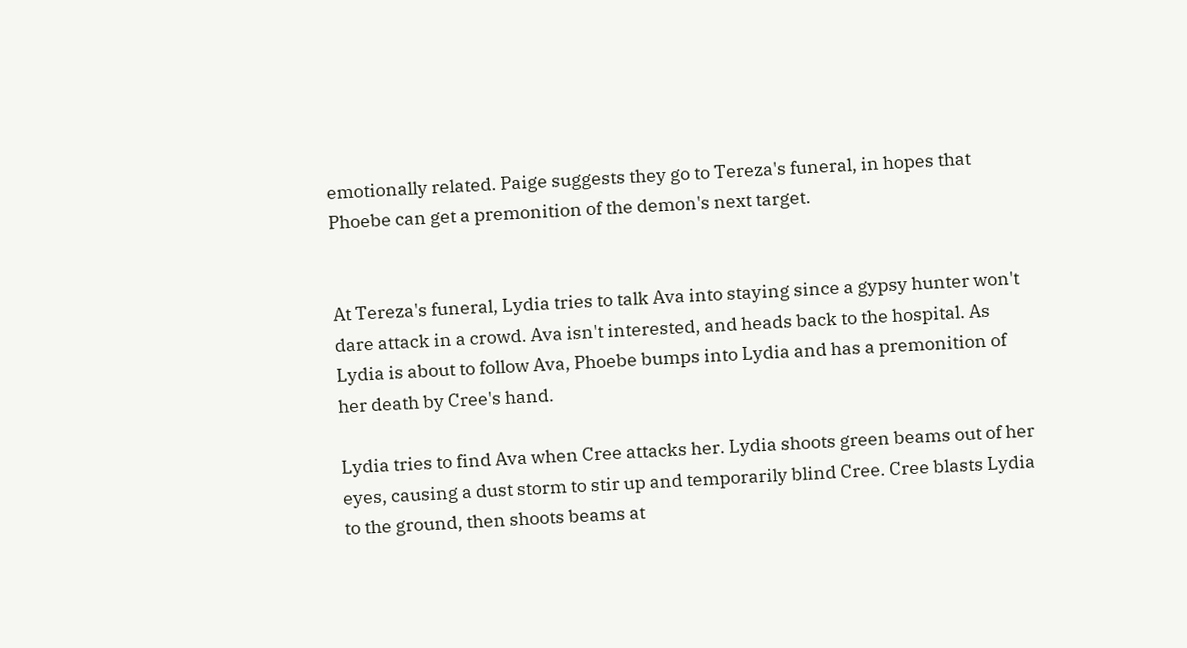emotionally related. Paige suggests they go to Tereza's funeral, in hopes that Phoebe can get a premonition of the demon's next target.


At Tereza's funeral, Lydia tries to talk Ava into staying since a gypsy hunter won't dare attack in a crowd. Ava isn't interested, and heads back to the hospital. As Lydia is about to follow Ava, Phoebe bumps into Lydia and has a premonition of her death by Cree's hand.

Lydia tries to find Ava when Cree attacks her. Lydia shoots green beams out of her eyes, causing a dust storm to stir up and temporarily blind Cree. Cree blasts Lydia to the ground, then shoots beams at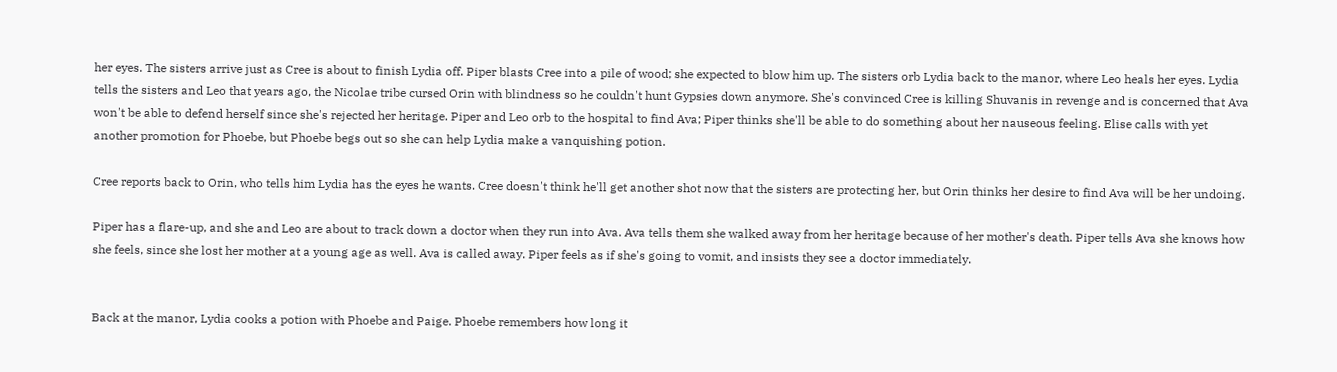her eyes. The sisters arrive just as Cree is about to finish Lydia off. Piper blasts Cree into a pile of wood; she expected to blow him up. The sisters orb Lydia back to the manor, where Leo heals her eyes. Lydia tells the sisters and Leo that years ago, the Nicolae tribe cursed Orin with blindness so he couldn't hunt Gypsies down anymore. She's convinced Cree is killing Shuvanis in revenge and is concerned that Ava won't be able to defend herself since she's rejected her heritage. Piper and Leo orb to the hospital to find Ava; Piper thinks she'll be able to do something about her nauseous feeling. Elise calls with yet another promotion for Phoebe, but Phoebe begs out so she can help Lydia make a vanquishing potion.

Cree reports back to Orin, who tells him Lydia has the eyes he wants. Cree doesn't think he'll get another shot now that the sisters are protecting her, but Orin thinks her desire to find Ava will be her undoing.

Piper has a flare-up, and she and Leo are about to track down a doctor when they run into Ava. Ava tells them she walked away from her heritage because of her mother's death. Piper tells Ava she knows how she feels, since she lost her mother at a young age as well. Ava is called away. Piper feels as if she's going to vomit, and insists they see a doctor immediately.


Back at the manor, Lydia cooks a potion with Phoebe and Paige. Phoebe remembers how long it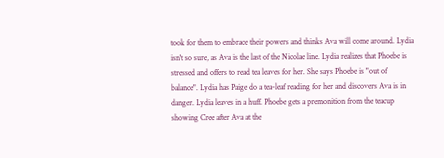took for them to embrace their powers and thinks Ava will come around. Lydia isn't so sure, as Ava is the last of the Nicolae line. Lydia realizes that Phoebe is stressed and offers to read tea leaves for her. She says Phoebe is "out of balance". Lydia has Paige do a tea-leaf reading for her and discovers Ava is in danger. Lydia leaves in a huff. Phoebe gets a premonition from the teacup showing Cree after Ava at the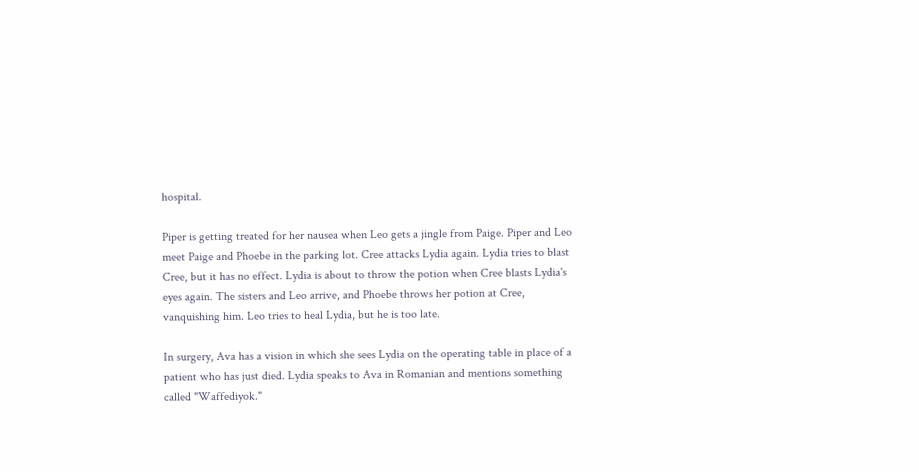hospital.

Piper is getting treated for her nausea when Leo gets a jingle from Paige. Piper and Leo meet Paige and Phoebe in the parking lot. Cree attacks Lydia again. Lydia tries to blast Cree, but it has no effect. Lydia is about to throw the potion when Cree blasts Lydia's eyes again. The sisters and Leo arrive, and Phoebe throws her potion at Cree, vanquishing him. Leo tries to heal Lydia, but he is too late.

In surgery, Ava has a vision in which she sees Lydia on the operating table in place of a patient who has just died. Lydia speaks to Ava in Romanian and mentions something called "Waffediyok."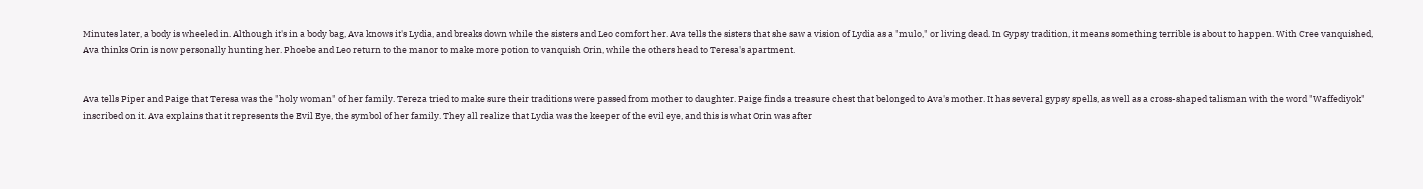Minutes later, a body is wheeled in. Although it's in a body bag, Ava knows it's Lydia, and breaks down while the sisters and Leo comfort her. Ava tells the sisters that she saw a vision of Lydia as a "mulo," or living dead. In Gypsy tradition, it means something terrible is about to happen. With Cree vanquished, Ava thinks Orin is now personally hunting her. Phoebe and Leo return to the manor to make more potion to vanquish Orin, while the others head to Teresa's apartment.


Ava tells Piper and Paige that Teresa was the "holy woman" of her family. Tereza tried to make sure their traditions were passed from mother to daughter. Paige finds a treasure chest that belonged to Ava's mother. It has several gypsy spells, as well as a cross-shaped talisman with the word "Waffediyok" inscribed on it. Ava explains that it represents the Evil Eye, the symbol of her family. They all realize that Lydia was the keeper of the evil eye, and this is what Orin was after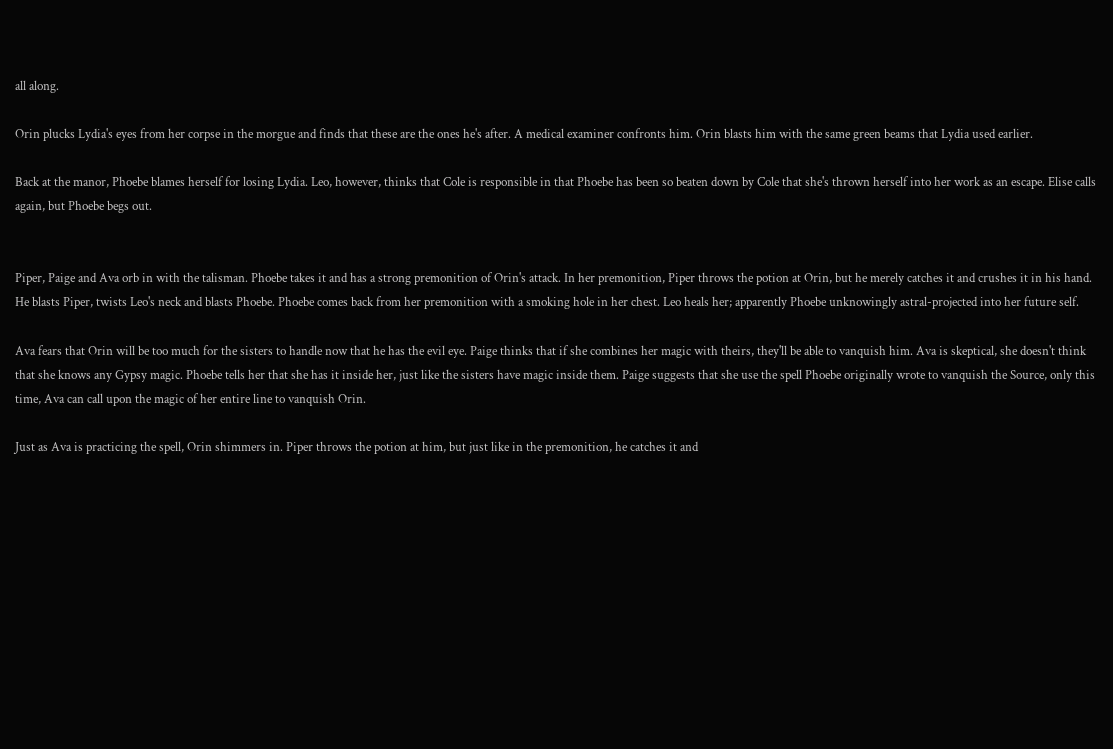all along.

Orin plucks Lydia's eyes from her corpse in the morgue and finds that these are the ones he's after. A medical examiner confronts him. Orin blasts him with the same green beams that Lydia used earlier.

Back at the manor, Phoebe blames herself for losing Lydia. Leo, however, thinks that Cole is responsible in that Phoebe has been so beaten down by Cole that she's thrown herself into her work as an escape. Elise calls again, but Phoebe begs out.


Piper, Paige and Ava orb in with the talisman. Phoebe takes it and has a strong premonition of Orin's attack. In her premonition, Piper throws the potion at Orin, but he merely catches it and crushes it in his hand. He blasts Piper, twists Leo's neck and blasts Phoebe. Phoebe comes back from her premonition with a smoking hole in her chest. Leo heals her; apparently Phoebe unknowingly astral-projected into her future self.

Ava fears that Orin will be too much for the sisters to handle now that he has the evil eye. Paige thinks that if she combines her magic with theirs, they'll be able to vanquish him. Ava is skeptical, she doesn't think that she knows any Gypsy magic. Phoebe tells her that she has it inside her, just like the sisters have magic inside them. Paige suggests that she use the spell Phoebe originally wrote to vanquish the Source, only this time, Ava can call upon the magic of her entire line to vanquish Orin.

Just as Ava is practicing the spell, Orin shimmers in. Piper throws the potion at him, but just like in the premonition, he catches it and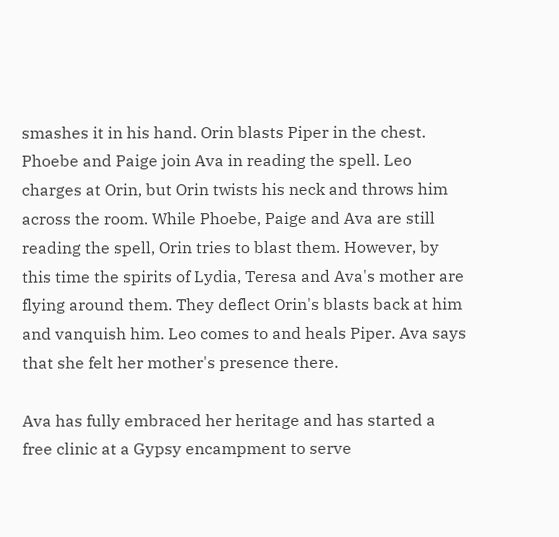smashes it in his hand. Orin blasts Piper in the chest. Phoebe and Paige join Ava in reading the spell. Leo charges at Orin, but Orin twists his neck and throws him across the room. While Phoebe, Paige and Ava are still reading the spell, Orin tries to blast them. However, by this time the spirits of Lydia, Teresa and Ava's mother are flying around them. They deflect Orin's blasts back at him and vanquish him. Leo comes to and heals Piper. Ava says that she felt her mother's presence there.

Ava has fully embraced her heritage and has started a free clinic at a Gypsy encampment to serve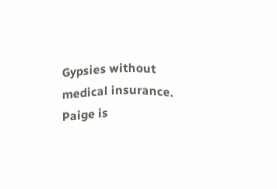Gypsies without medical insurance. Paige is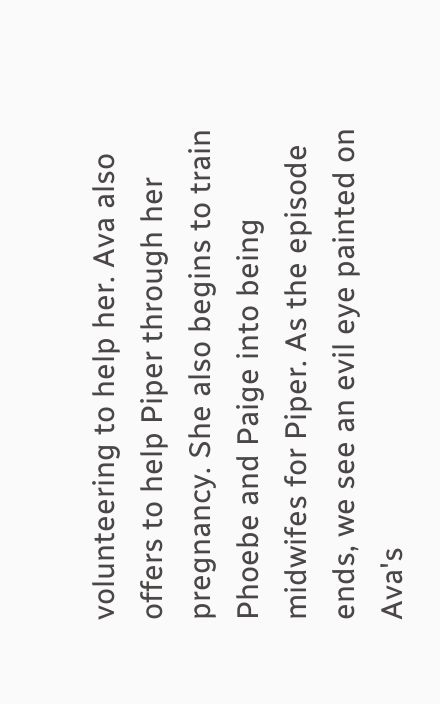volunteering to help her. Ava also offers to help Piper through her pregnancy. She also begins to train Phoebe and Paige into being midwifes for Piper. As the episode ends, we see an evil eye painted on Ava's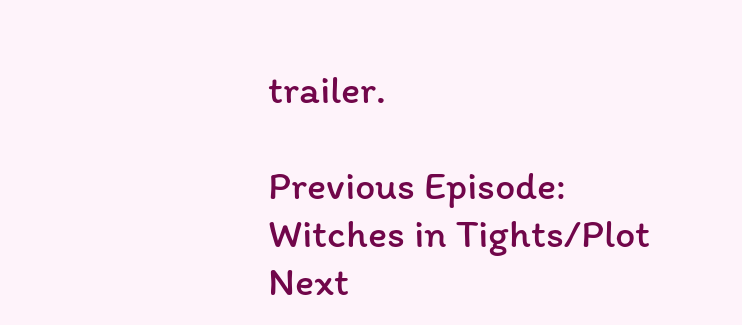trailer.

Previous Episode:
Witches in Tights/Plot
Next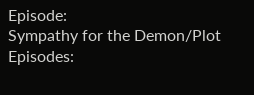Episode:
Sympathy for the Demon/Plot
Episodes: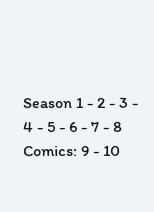Season 1 - 2 - 3 - 4 - 5 - 6 - 7 - 8
Comics: 9 - 10